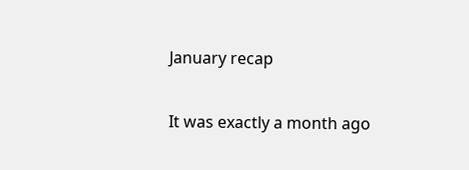January recap

It was exactly a month ago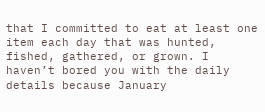that I committed to eat at least one item each day that was hunted, fished, gathered, or grown. I haven’t bored you with the daily details because January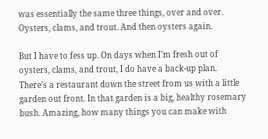was essentially the same three things, over and over. Oysters, clams, and trout. And then oysters again.

But I have to fess up. On days when I’m fresh out of oysters, clams, and trout, I do have a back-up plan. There’s a restaurant down the street from us with a little garden out front. In that garden is a big, healthy rosemary bush. Amazing, how many things you can make with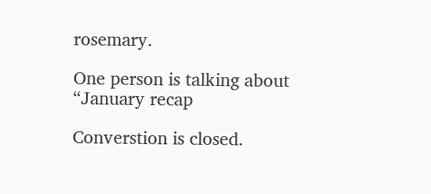rosemary.

One person is talking about “January recap

Converstion is closed.